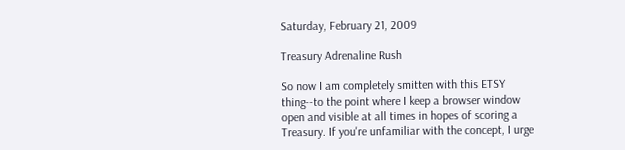Saturday, February 21, 2009

Treasury Adrenaline Rush

So now I am completely smitten with this ETSY thing--to the point where I keep a browser window open and visible at all times in hopes of scoring a Treasury. If you're unfamiliar with the concept, I urge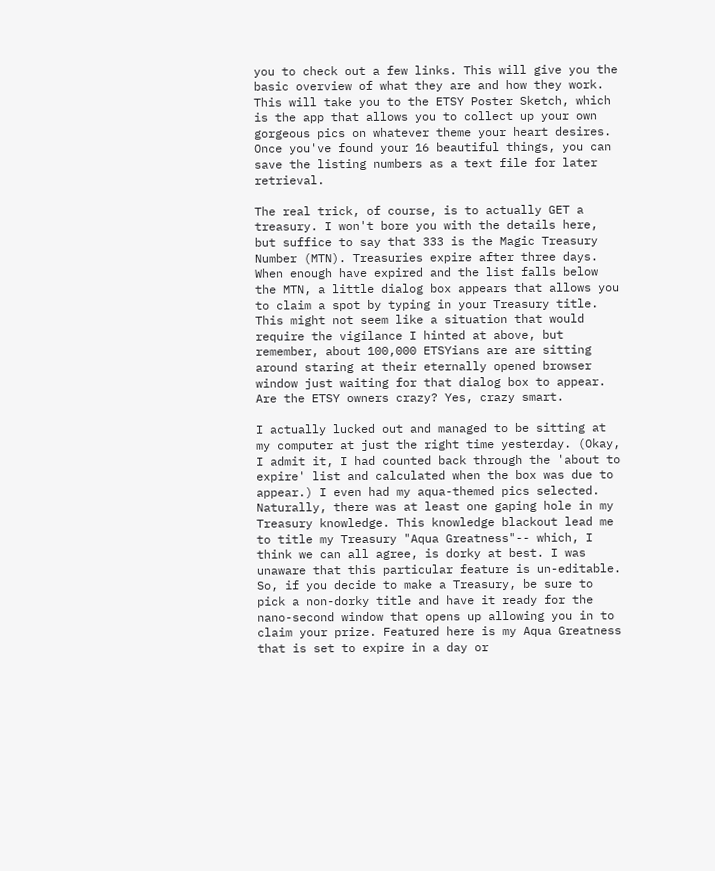you to check out a few links. This will give you the basic overview of what they are and how they work. This will take you to the ETSY Poster Sketch, which is the app that allows you to collect up your own gorgeous pics on whatever theme your heart desires. Once you've found your 16 beautiful things, you can save the listing numbers as a text file for later retrieval.

The real trick, of course, is to actually GET a treasury. I won't bore you with the details here, but suffice to say that 333 is the Magic Treasury Number (MTN). Treasuries expire after three days. When enough have expired and the list falls below the MTN, a little dialog box appears that allows you to claim a spot by typing in your Treasury title. This might not seem like a situation that would require the vigilance I hinted at above, but remember, about 100,000 ETSYians are are sitting around staring at their eternally opened browser window just waiting for that dialog box to appear. Are the ETSY owners crazy? Yes, crazy smart.

I actually lucked out and managed to be sitting at my computer at just the right time yesterday. (Okay, I admit it, I had counted back through the 'about to expire' list and calculated when the box was due to appear.) I even had my aqua-themed pics selected. Naturally, there was at least one gaping hole in my Treasury knowledge. This knowledge blackout lead me to title my Treasury "Aqua Greatness"-- which, I think we can all agree, is dorky at best. I was unaware that this particular feature is un-editable. So, if you decide to make a Treasury, be sure to pick a non-dorky title and have it ready for the nano-second window that opens up allowing you in to claim your prize. Featured here is my Aqua Greatness that is set to expire in a day or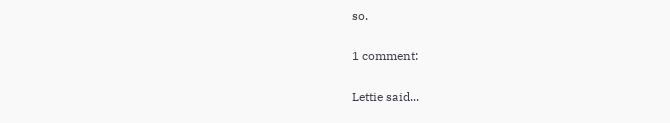so.

1 comment:

Lettie said...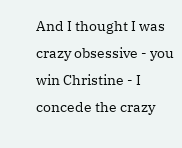And I thought I was crazy obsessive - you win Christine - I concede the crazy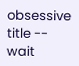obsessive title -- wait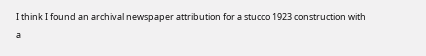I think I found an archival newspaper attribution for a stucco 1923 construction with a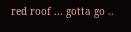red roof ... gotta go ..